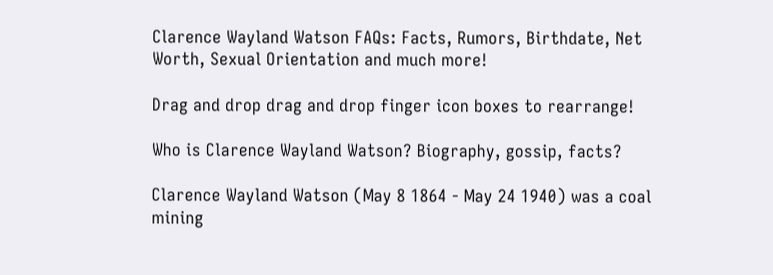Clarence Wayland Watson FAQs: Facts, Rumors, Birthdate, Net Worth, Sexual Orientation and much more!

Drag and drop drag and drop finger icon boxes to rearrange!

Who is Clarence Wayland Watson? Biography, gossip, facts?

Clarence Wayland Watson (May 8 1864 - May 24 1940) was a coal mining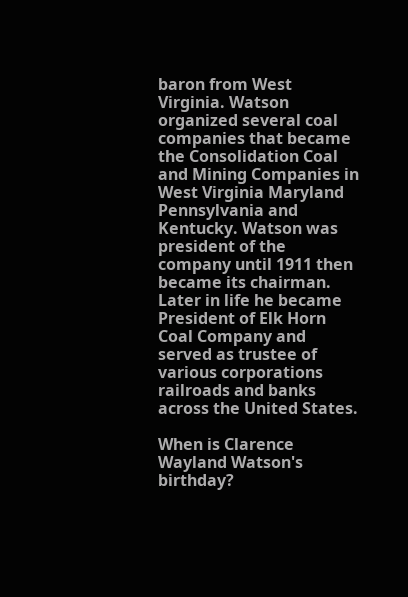baron from West Virginia. Watson organized several coal companies that became the Consolidation Coal and Mining Companies in West Virginia Maryland Pennsylvania and Kentucky. Watson was president of the company until 1911 then became its chairman. Later in life he became President of Elk Horn Coal Company and served as trustee of various corporations railroads and banks across the United States.

When is Clarence Wayland Watson's birthday?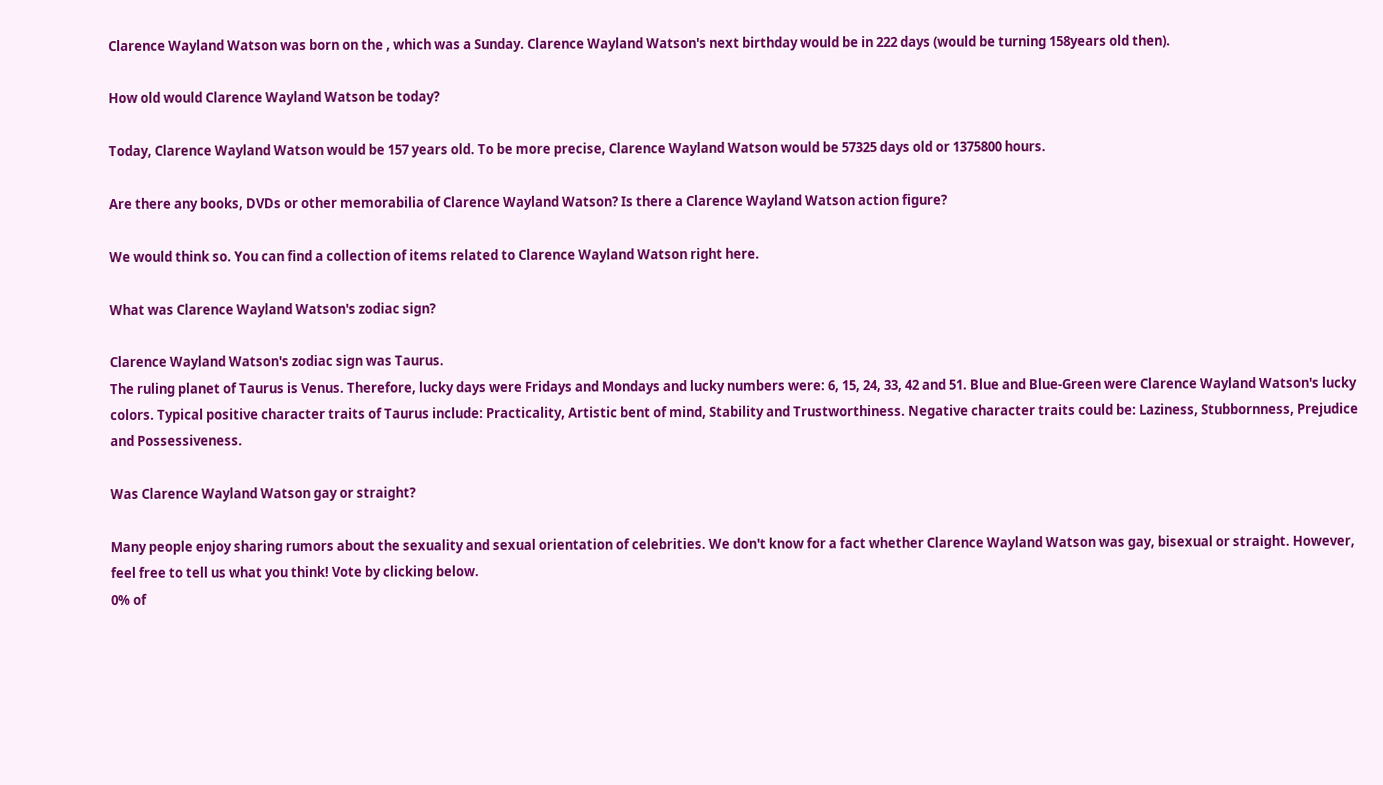Clarence Wayland Watson was born on the , which was a Sunday. Clarence Wayland Watson's next birthday would be in 222 days (would be turning 158years old then).

How old would Clarence Wayland Watson be today?

Today, Clarence Wayland Watson would be 157 years old. To be more precise, Clarence Wayland Watson would be 57325 days old or 1375800 hours.

Are there any books, DVDs or other memorabilia of Clarence Wayland Watson? Is there a Clarence Wayland Watson action figure?

We would think so. You can find a collection of items related to Clarence Wayland Watson right here.

What was Clarence Wayland Watson's zodiac sign?

Clarence Wayland Watson's zodiac sign was Taurus.
The ruling planet of Taurus is Venus. Therefore, lucky days were Fridays and Mondays and lucky numbers were: 6, 15, 24, 33, 42 and 51. Blue and Blue-Green were Clarence Wayland Watson's lucky colors. Typical positive character traits of Taurus include: Practicality, Artistic bent of mind, Stability and Trustworthiness. Negative character traits could be: Laziness, Stubbornness, Prejudice and Possessiveness.

Was Clarence Wayland Watson gay or straight?

Many people enjoy sharing rumors about the sexuality and sexual orientation of celebrities. We don't know for a fact whether Clarence Wayland Watson was gay, bisexual or straight. However, feel free to tell us what you think! Vote by clicking below.
0% of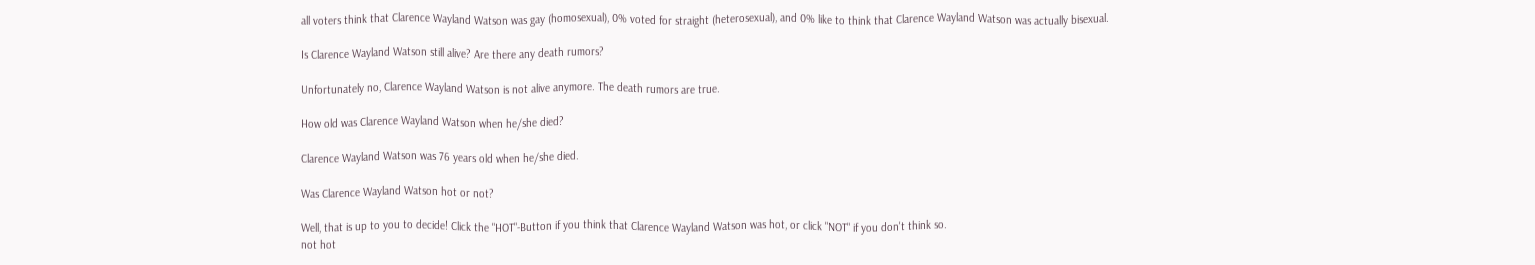all voters think that Clarence Wayland Watson was gay (homosexual), 0% voted for straight (heterosexual), and 0% like to think that Clarence Wayland Watson was actually bisexual.

Is Clarence Wayland Watson still alive? Are there any death rumors?

Unfortunately no, Clarence Wayland Watson is not alive anymore. The death rumors are true.

How old was Clarence Wayland Watson when he/she died?

Clarence Wayland Watson was 76 years old when he/she died.

Was Clarence Wayland Watson hot or not?

Well, that is up to you to decide! Click the "HOT"-Button if you think that Clarence Wayland Watson was hot, or click "NOT" if you don't think so.
not hot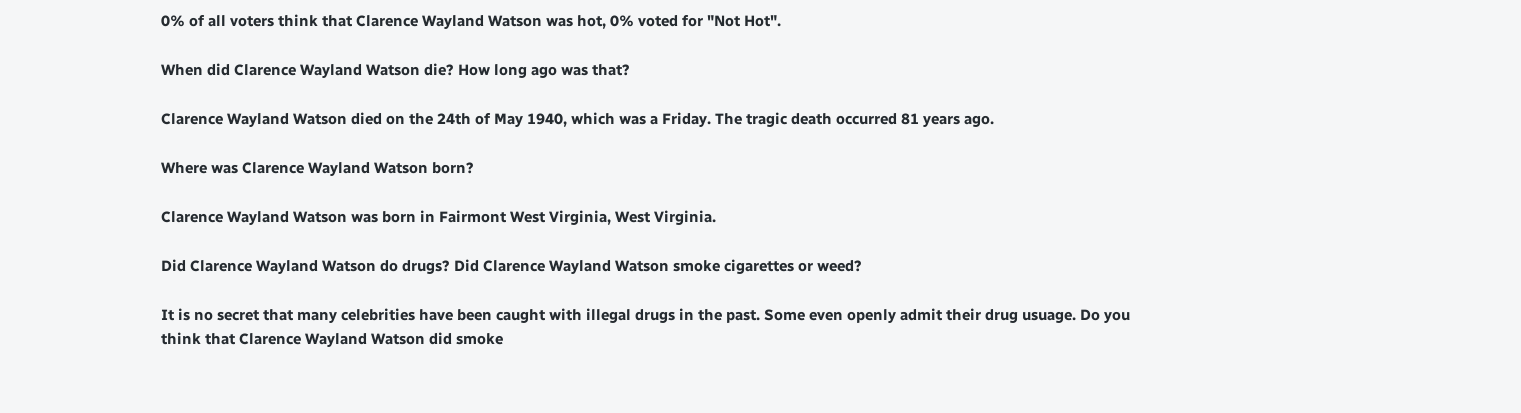0% of all voters think that Clarence Wayland Watson was hot, 0% voted for "Not Hot".

When did Clarence Wayland Watson die? How long ago was that?

Clarence Wayland Watson died on the 24th of May 1940, which was a Friday. The tragic death occurred 81 years ago.

Where was Clarence Wayland Watson born?

Clarence Wayland Watson was born in Fairmont West Virginia, West Virginia.

Did Clarence Wayland Watson do drugs? Did Clarence Wayland Watson smoke cigarettes or weed?

It is no secret that many celebrities have been caught with illegal drugs in the past. Some even openly admit their drug usuage. Do you think that Clarence Wayland Watson did smoke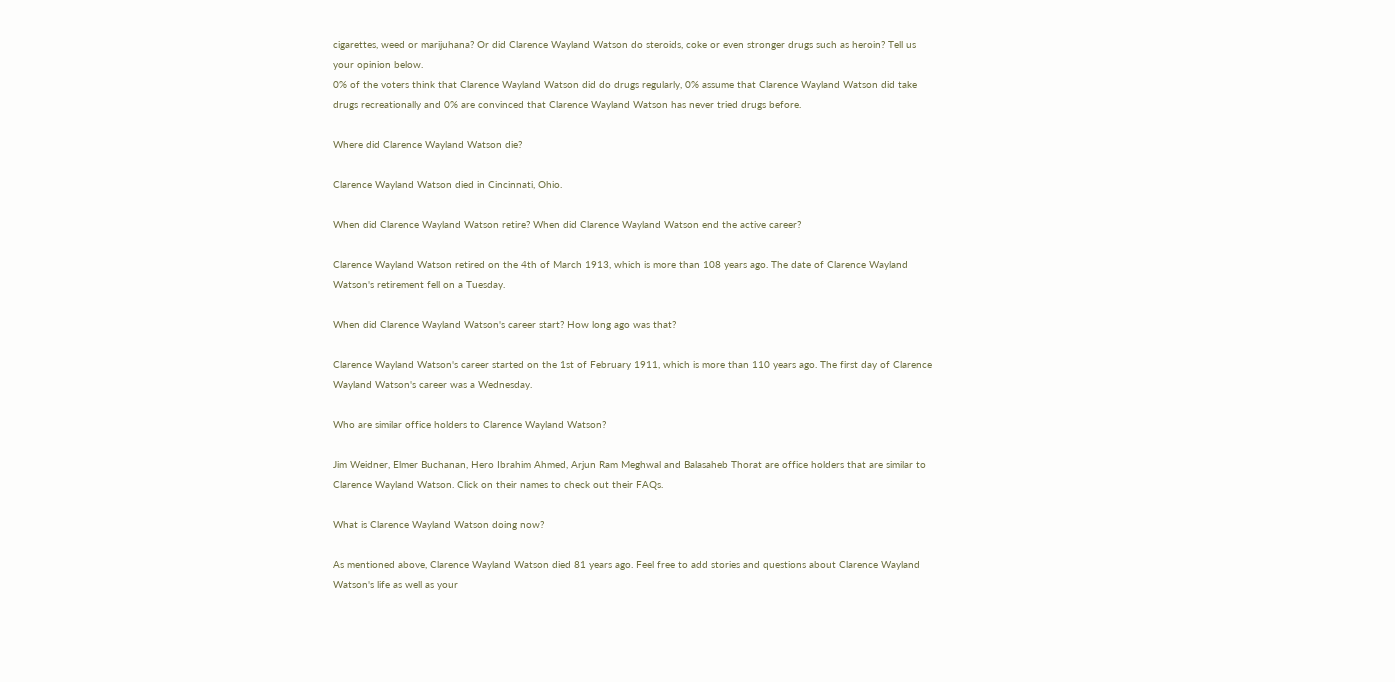cigarettes, weed or marijuhana? Or did Clarence Wayland Watson do steroids, coke or even stronger drugs such as heroin? Tell us your opinion below.
0% of the voters think that Clarence Wayland Watson did do drugs regularly, 0% assume that Clarence Wayland Watson did take drugs recreationally and 0% are convinced that Clarence Wayland Watson has never tried drugs before.

Where did Clarence Wayland Watson die?

Clarence Wayland Watson died in Cincinnati, Ohio.

When did Clarence Wayland Watson retire? When did Clarence Wayland Watson end the active career?

Clarence Wayland Watson retired on the 4th of March 1913, which is more than 108 years ago. The date of Clarence Wayland Watson's retirement fell on a Tuesday.

When did Clarence Wayland Watson's career start? How long ago was that?

Clarence Wayland Watson's career started on the 1st of February 1911, which is more than 110 years ago. The first day of Clarence Wayland Watson's career was a Wednesday.

Who are similar office holders to Clarence Wayland Watson?

Jim Weidner, Elmer Buchanan, Hero Ibrahim Ahmed, Arjun Ram Meghwal and Balasaheb Thorat are office holders that are similar to Clarence Wayland Watson. Click on their names to check out their FAQs.

What is Clarence Wayland Watson doing now?

As mentioned above, Clarence Wayland Watson died 81 years ago. Feel free to add stories and questions about Clarence Wayland Watson's life as well as your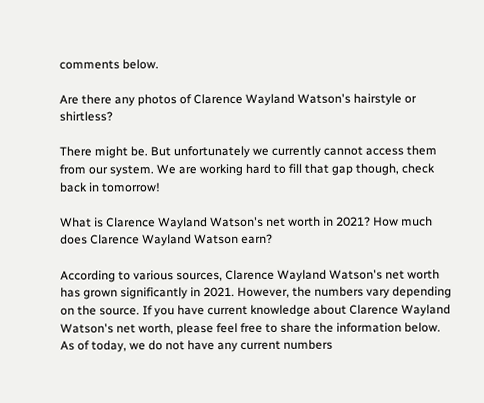comments below.

Are there any photos of Clarence Wayland Watson's hairstyle or shirtless?

There might be. But unfortunately we currently cannot access them from our system. We are working hard to fill that gap though, check back in tomorrow!

What is Clarence Wayland Watson's net worth in 2021? How much does Clarence Wayland Watson earn?

According to various sources, Clarence Wayland Watson's net worth has grown significantly in 2021. However, the numbers vary depending on the source. If you have current knowledge about Clarence Wayland Watson's net worth, please feel free to share the information below.
As of today, we do not have any current numbers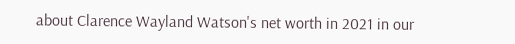about Clarence Wayland Watson's net worth in 2021 in our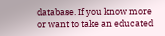database. If you know more or want to take an educated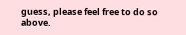guess, please feel free to do so above.